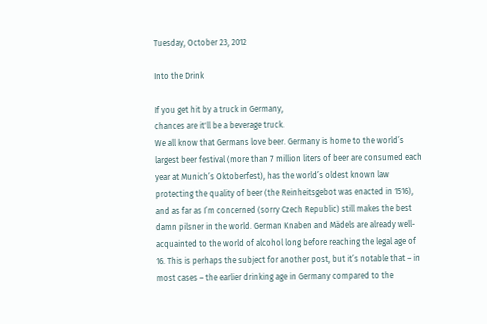Tuesday, October 23, 2012

Into the Drink

If you get hit by a truck in Germany,
chances are it'll be a beverage truck.
We all know that Germans love beer. Germany is home to the world’s largest beer festival (more than 7 million liters of beer are consumed each year at Munich’s Oktoberfest), has the world’s oldest known law protecting the quality of beer (the Reinheitsgebot was enacted in 1516), and as far as I’m concerned (sorry Czech Republic) still makes the best damn pilsner in the world. German Knaben and Mädels are already well-acquainted to the world of alcohol long before reaching the legal age of 16. This is perhaps the subject for another post, but it’s notable that – in most cases – the earlier drinking age in Germany compared to the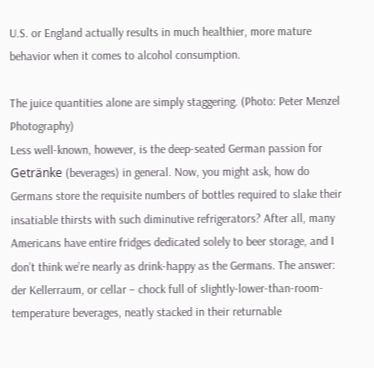U.S. or England actually results in much healthier, more mature behavior when it comes to alcohol consumption.

The juice quantities alone are simply staggering. (Photo: Peter Menzel Photography)
Less well-known, however, is the deep-seated German passion for Getränke (beverages) in general. Now, you might ask, how do Germans store the requisite numbers of bottles required to slake their insatiable thirsts with such diminutive refrigerators? After all, many Americans have entire fridges dedicated solely to beer storage, and I don’t think we’re nearly as drink-happy as the Germans. The answer: der Kellerraum, or cellar – chock full of slightly-lower-than-room-temperature beverages, neatly stacked in their returnable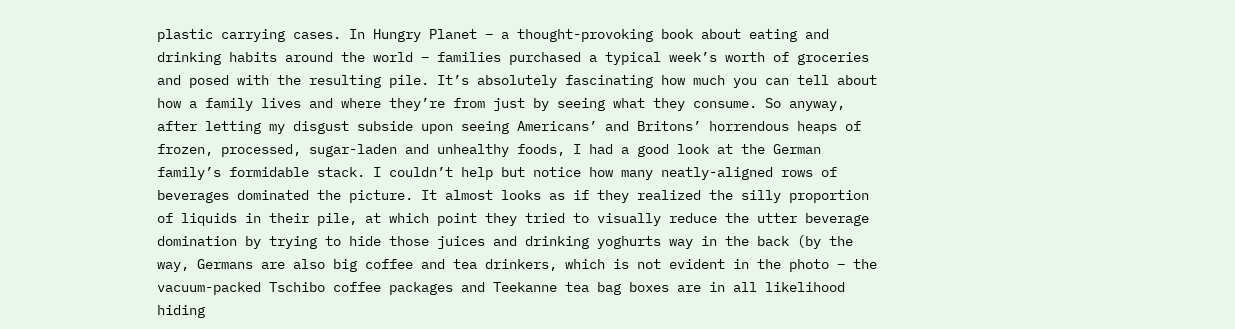plastic carrying cases. In Hungry Planet – a thought-provoking book about eating and drinking habits around the world – families purchased a typical week’s worth of groceries and posed with the resulting pile. It’s absolutely fascinating how much you can tell about how a family lives and where they’re from just by seeing what they consume. So anyway, after letting my disgust subside upon seeing Americans’ and Britons’ horrendous heaps of frozen, processed, sugar-laden and unhealthy foods, I had a good look at the German family’s formidable stack. I couldn’t help but notice how many neatly-aligned rows of beverages dominated the picture. It almost looks as if they realized the silly proportion of liquids in their pile, at which point they tried to visually reduce the utter beverage domination by trying to hide those juices and drinking yoghurts way in the back (by the way, Germans are also big coffee and tea drinkers, which is not evident in the photo – the vacuum-packed Tschibo coffee packages and Teekanne tea bag boxes are in all likelihood hiding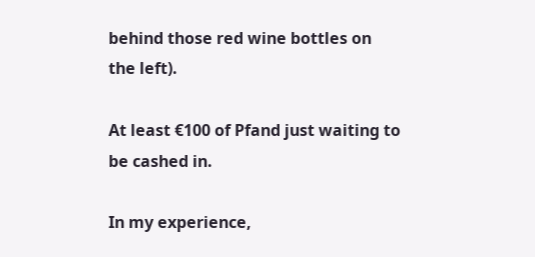behind those red wine bottles on the left).

At least €100 of Pfand just waiting to be cashed in.

In my experience,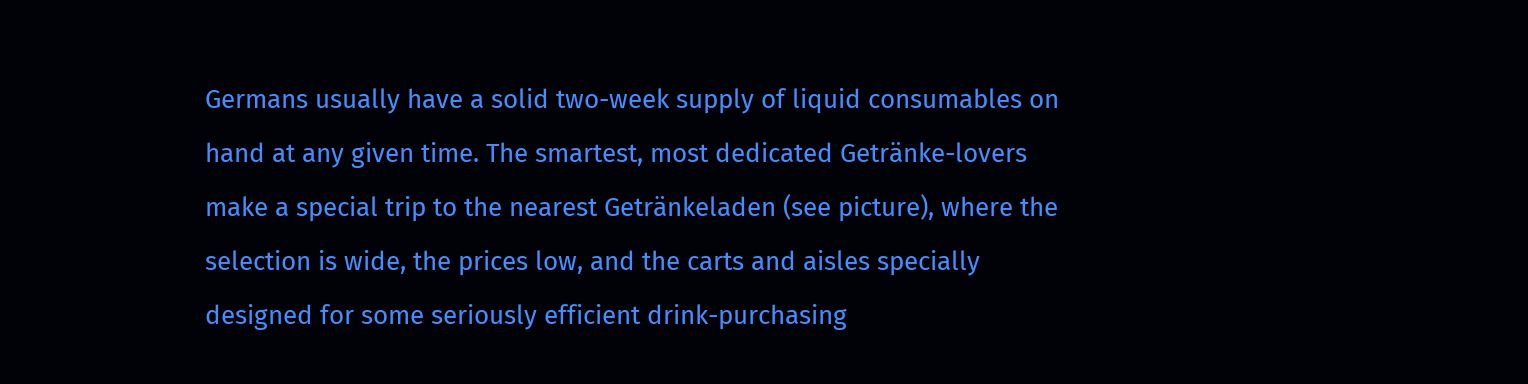Germans usually have a solid two-week supply of liquid consumables on hand at any given time. The smartest, most dedicated Getränke-lovers make a special trip to the nearest Getränkeladen (see picture), where the selection is wide, the prices low, and the carts and aisles specially designed for some seriously efficient drink-purchasing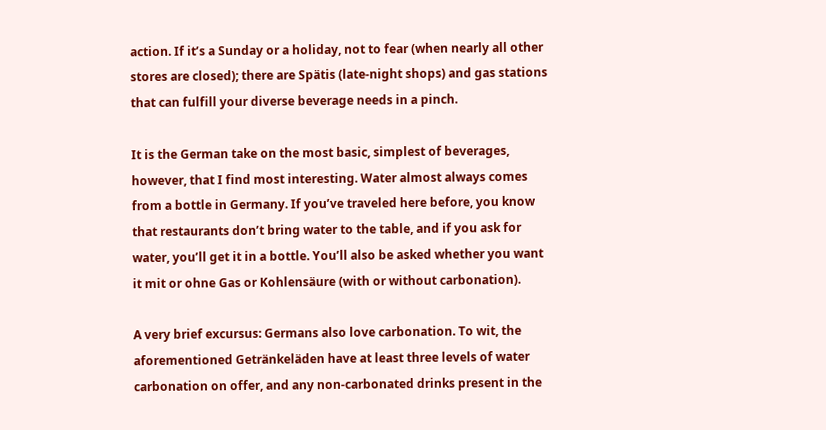action. If it’s a Sunday or a holiday, not to fear (when nearly all other stores are closed); there are Spätis (late-night shops) and gas stations that can fulfill your diverse beverage needs in a pinch.

It is the German take on the most basic, simplest of beverages, however, that I find most interesting. Water almost always comes from a bottle in Germany. If you’ve traveled here before, you know that restaurants don’t bring water to the table, and if you ask for water, you’ll get it in a bottle. You’ll also be asked whether you want it mit or ohne Gas or Kohlensäure (with or without carbonation).

A very brief excursus: Germans also love carbonation. To wit, the aforementioned Getränkeläden have at least three levels of water carbonation on offer, and any non-carbonated drinks present in the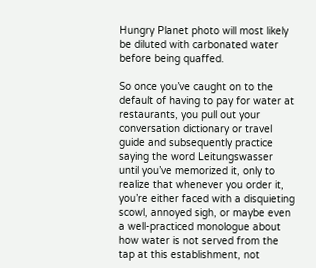Hungry Planet photo will most likely be diluted with carbonated water before being quaffed.

So once you’ve caught on to the default of having to pay for water at restaurants, you pull out your conversation dictionary or travel guide and subsequently practice saying the word Leitungswasser until you’ve memorized it, only to realize that whenever you order it, you’re either faced with a disquieting scowl, annoyed sigh, or maybe even a well-practiced monologue about how water is not served from the tap at this establishment, not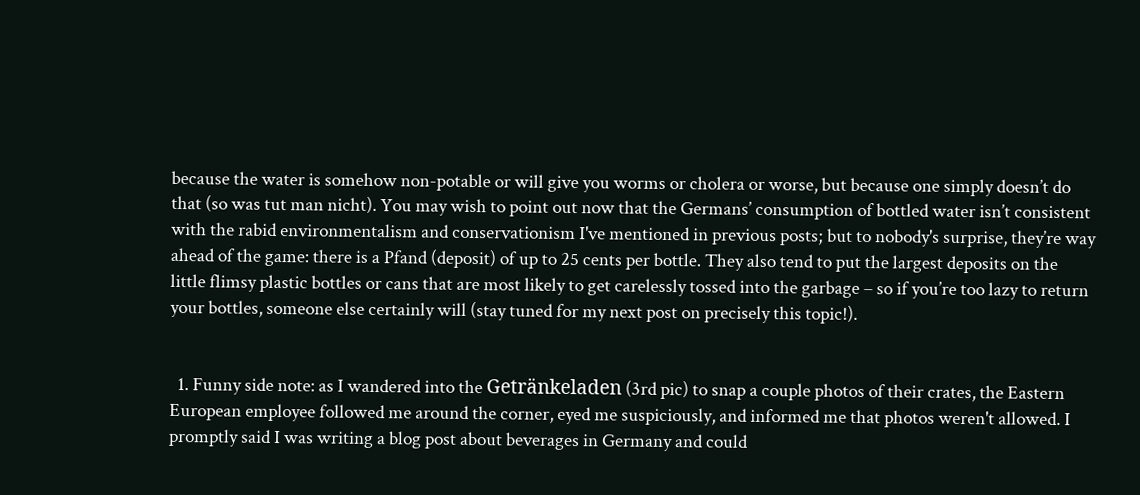because the water is somehow non-potable or will give you worms or cholera or worse, but because one simply doesn’t do that (so was tut man nicht). You may wish to point out now that the Germans’ consumption of bottled water isn’t consistent with the rabid environmentalism and conservationism I've mentioned in previous posts; but to nobody's surprise, they’re way ahead of the game: there is a Pfand (deposit) of up to 25 cents per bottle. They also tend to put the largest deposits on the little flimsy plastic bottles or cans that are most likely to get carelessly tossed into the garbage – so if you’re too lazy to return your bottles, someone else certainly will (stay tuned for my next post on precisely this topic!).


  1. Funny side note: as I wandered into the Getränkeladen (3rd pic) to snap a couple photos of their crates, the Eastern European employee followed me around the corner, eyed me suspiciously, and informed me that photos weren't allowed. I promptly said I was writing a blog post about beverages in Germany and could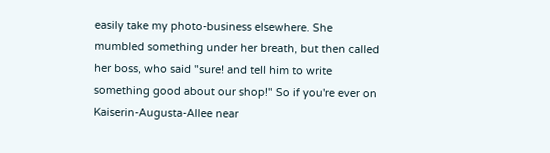easily take my photo-business elsewhere. She mumbled something under her breath, but then called her boss, who said "sure! and tell him to write something good about our shop!" So if you're ever on Kaiserin-Augusta-Allee near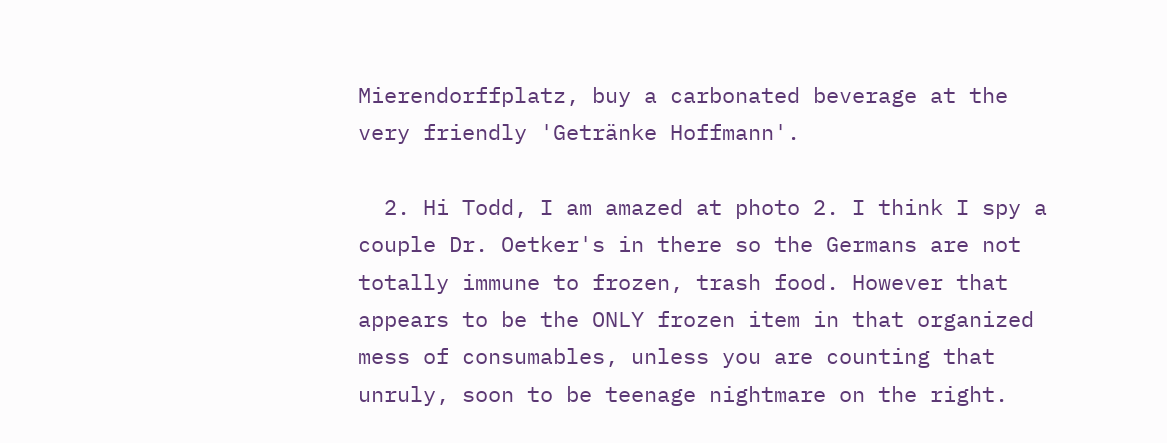Mierendorffplatz, buy a carbonated beverage at the very friendly 'Getränke Hoffmann'.

  2. Hi Todd, I am amazed at photo 2. I think I spy a couple Dr. Oetker's in there so the Germans are not totally immune to frozen, trash food. However that appears to be the ONLY frozen item in that organized mess of consumables, unless you are counting that unruly, soon to be teenage nightmare on the right.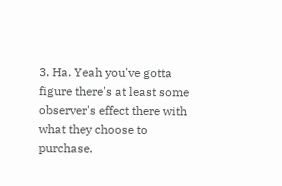3. Ha. Yeah you've gotta figure there's at least some observer's effect there with what they choose to purchase.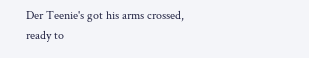Der Teenie's got his arms crossed, ready to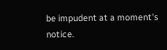be impudent at a moment's notice.